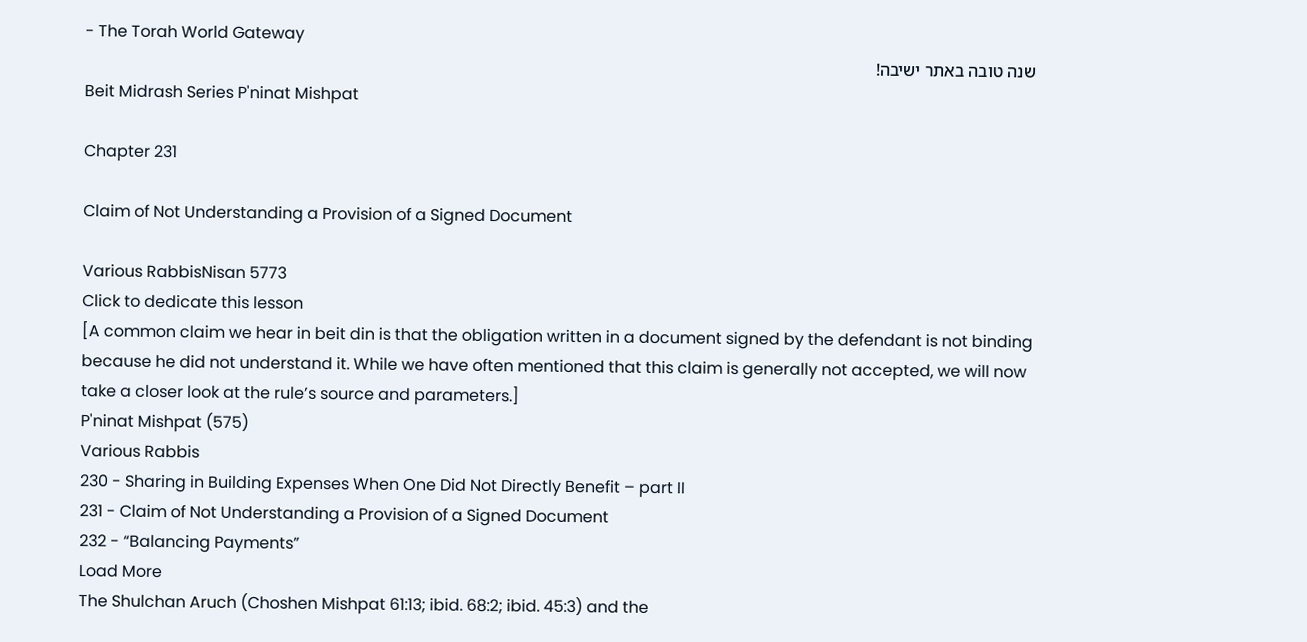- The Torah World Gateway
שנה טובה באתר ישיבה!
Beit Midrash Series P'ninat Mishpat

Chapter 231

Claim of Not Understanding a Provision of a Signed Document

Various RabbisNisan 5773
Click to dedicate this lesson
[A common claim we hear in beit din is that the obligation written in a document signed by the defendant is not binding because he did not understand it. While we have often mentioned that this claim is generally not accepted, we will now take a closer look at the rule’s source and parameters.]
P'ninat Mishpat (575)
Various Rabbis
230 - Sharing in Building Expenses When One Did Not Directly Benefit – part II
231 - Claim of Not Understanding a Provision of a Signed Document
232 - “Balancing Payments”
Load More
The Shulchan Aruch (Choshen Mishpat 61:13; ibid. 68:2; ibid. 45:3) and the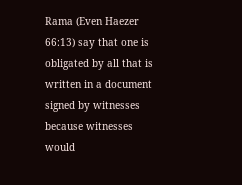Rama (Even Haezer 66:13) say that one is obligated by all that is written in a document signed by witnesses because witnesses would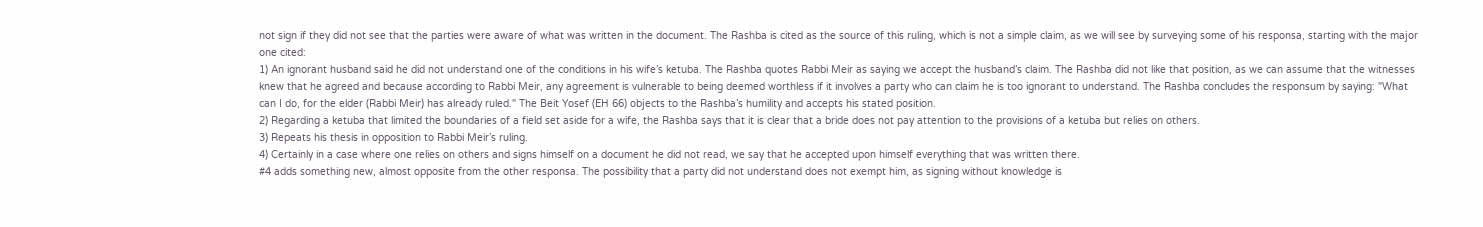not sign if they did not see that the parties were aware of what was written in the document. The Rashba is cited as the source of this ruling, which is not a simple claim, as we will see by surveying some of his responsa, starting with the major one cited:
1) An ignorant husband said he did not understand one of the conditions in his wife’s ketuba. The Rashba quotes Rabbi Meir as saying we accept the husband’s claim. The Rashba did not like that position, as we can assume that the witnesses knew that he agreed and because according to Rabbi Meir, any agreement is vulnerable to being deemed worthless if it involves a party who can claim he is too ignorant to understand. The Rashba concludes the responsum by saying: "What can I do, for the elder (Rabbi Meir) has already ruled." The Beit Yosef (EH 66) objects to the Rashba’s humility and accepts his stated position.
2) Regarding a ketuba that limited the boundaries of a field set aside for a wife, the Rashba says that it is clear that a bride does not pay attention to the provisions of a ketuba but relies on others.
3) Repeats his thesis in opposition to Rabbi Meir’s ruling.
4) Certainly in a case where one relies on others and signs himself on a document he did not read, we say that he accepted upon himself everything that was written there.
#4 adds something new, almost opposite from the other responsa. The possibility that a party did not understand does not exempt him, as signing without knowledge is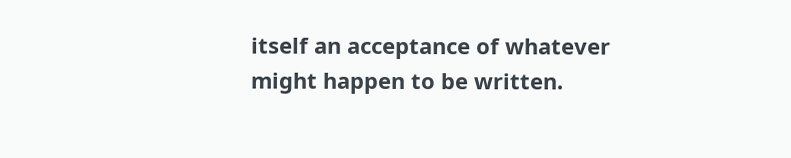itself an acceptance of whatever might happen to be written.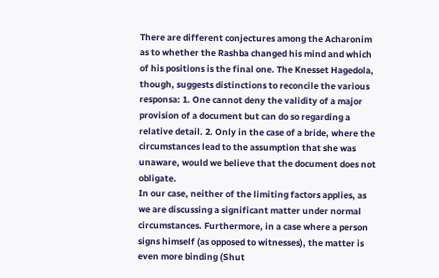There are different conjectures among the Acharonim as to whether the Rashba changed his mind and which of his positions is the final one. The Knesset Hagedola, though, suggests distinctions to reconcile the various responsa: 1. One cannot deny the validity of a major provision of a document but can do so regarding a relative detail. 2. Only in the case of a bride, where the circumstances lead to the assumption that she was unaware, would we believe that the document does not obligate.
In our case, neither of the limiting factors applies, as we are discussing a significant matter under normal circumstances. Furthermore, in a case where a person signs himself (as opposed to witnesses), the matter is even more binding (Shut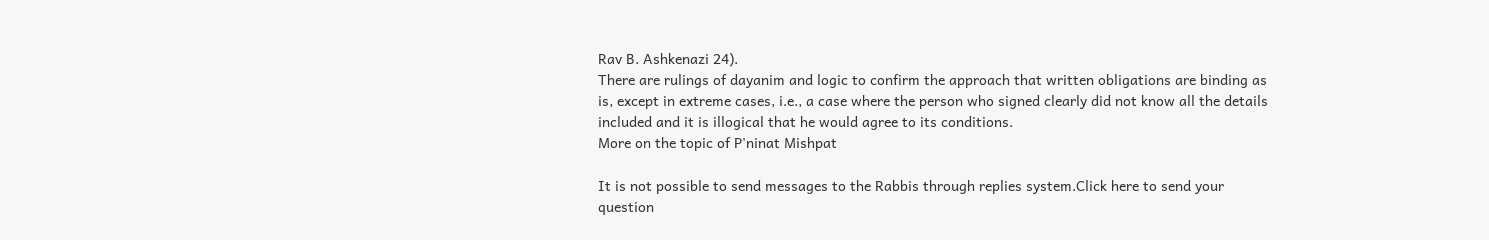Rav B. Ashkenazi 24).
There are rulings of dayanim and logic to confirm the approach that written obligations are binding as is, except in extreme cases, i.e., a case where the person who signed clearly did not know all the details included and it is illogical that he would agree to its conditions.
More on the topic of P'ninat Mishpat

It is not possible to send messages to the Rabbis through replies system.Click here to send your question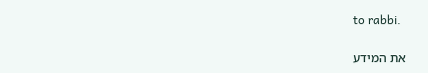to rabbi.

את המידע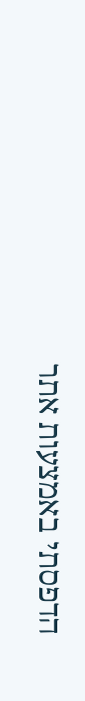הדפסתי באמצעות אתר